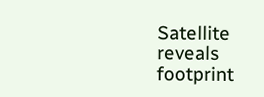Satellite reveals footprint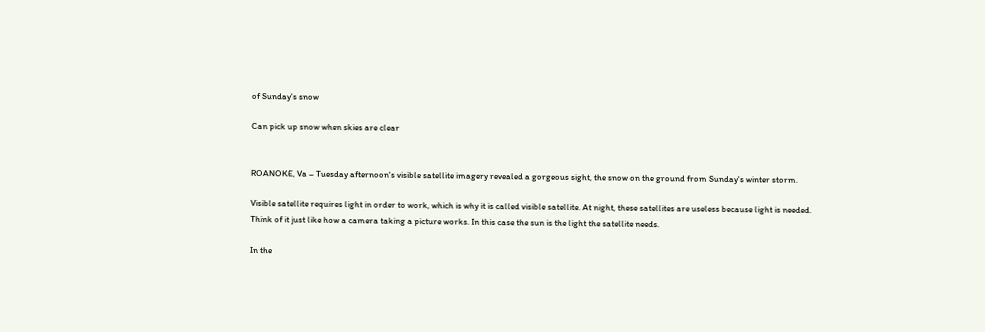of Sunday's snow

Can pick up snow when skies are clear


ROANOKE, Va – Tuesday afternoon's visible satellite imagery revealed a gorgeous sight, the snow on the ground from Sunday's winter storm.

Visible satellite requires light in order to work, which is why it is called visible satellite. At night, these satellites are useless because light is needed. Think of it just like how a camera taking a picture works. In this case the sun is the light the satellite needs.

In the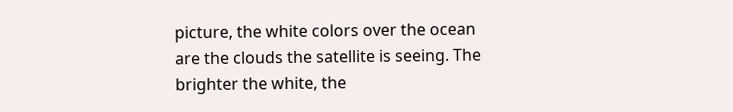picture, the white colors over the ocean are the clouds the satellite is seeing. The brighter the white, the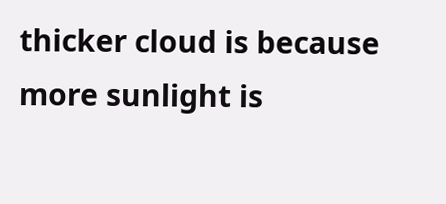thicker cloud is because more sunlight is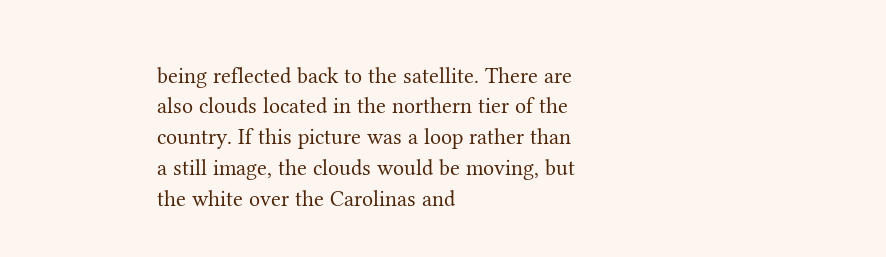being reflected back to the satellite. There are also clouds located in the northern tier of the country. If this picture was a loop rather than a still image, the clouds would be moving, but the white over the Carolinas and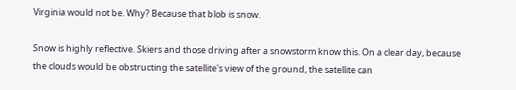Virginia would not be. Why? Because that blob is snow.

Snow is highly reflective. Skiers and those driving after a snowstorm know this. On a clear day, because the clouds would be obstructing the satellite's view of the ground, the satellite can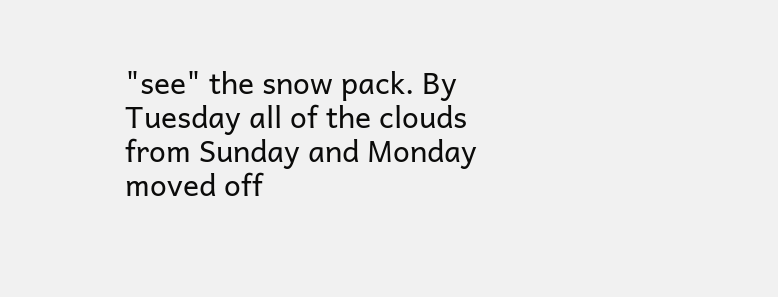"see" the snow pack. By Tuesday all of the clouds from Sunday and Monday moved off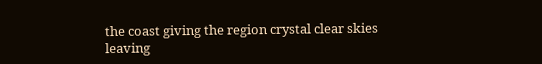the coast giving the region crystal clear skies leaving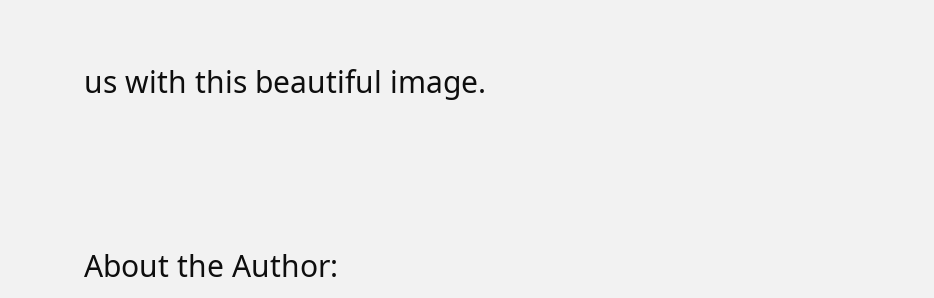us with this beautiful image.



About the Author: